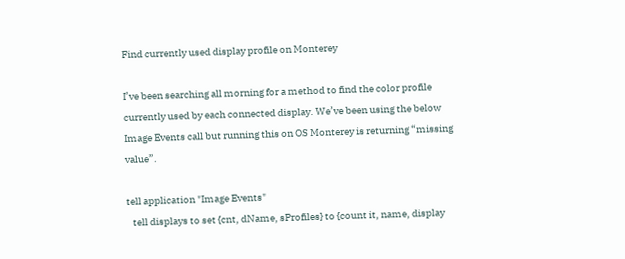Find currently used display profile on Monterey

I’ve been searching all morning for a method to find the color profile currently used by each connected display. We’ve been using the below Image Events call but running this on OS Monterey is returning “missing value”.

tell application "Image Events"
   tell displays to set {cnt, dName, sProfiles} to {count it, name, display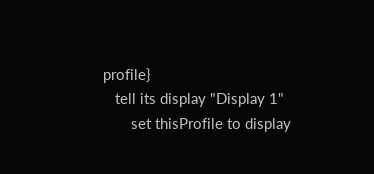profile}
   tell its display "Display 1"
       set thisProfile to display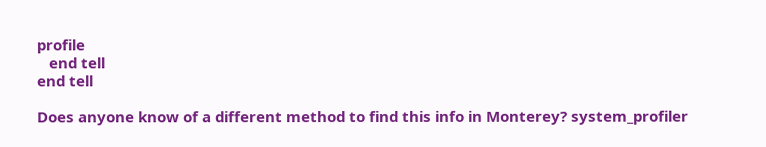profile
   end tell
end tell

Does anyone know of a different method to find this info in Monterey? system_profiler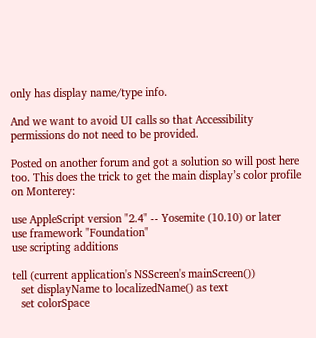only has display name/type info.

And we want to avoid UI calls so that Accessibility permissions do not need to be provided.

Posted on another forum and got a solution so will post here too. This does the trick to get the main display’s color profile on Monterey:

use AppleScript version "2.4" -- Yosemite (10.10) or later
use framework "Foundation"
use scripting additions

tell (current application's NSScreen's mainScreen())
   set displayName to localizedName() as text
   set colorSpace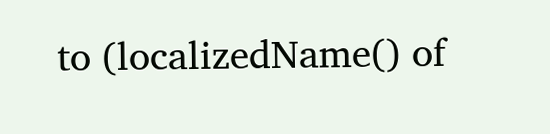to (localizedName() of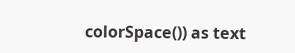colorSpace()) as text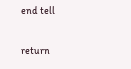end tell

return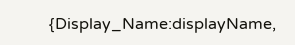{Display_Name:displayName,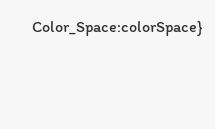Color_Space:colorSpace}